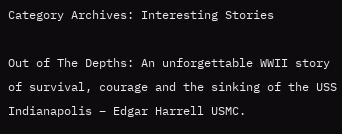Category Archives: Interesting Stories

Out of The Depths: An unforgettable WWII story of survival, courage and the sinking of the USS Indianapolis – Edgar Harrell USMC.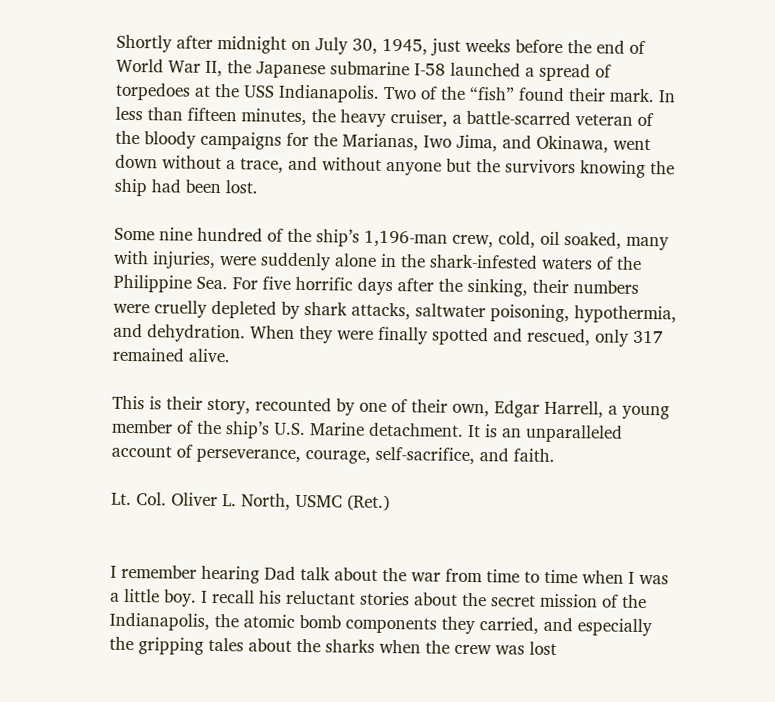Shortly after midnight on July 30, 1945, just weeks before the end of World War II, the Japanese submarine I-58 launched a spread of torpedoes at the USS Indianapolis. Two of the “fish” found their mark. In less than fifteen minutes, the heavy cruiser, a battle-scarred veteran of the bloody campaigns for the Marianas, Iwo Jima, and Okinawa, went down without a trace, and without anyone but the survivors knowing the ship had been lost.

Some nine hundred of the ship’s 1,196-man crew, cold, oil soaked, many with injuries, were suddenly alone in the shark-infested waters of the Philippine Sea. For five horrific days after the sinking, their numbers were cruelly depleted by shark attacks, saltwater poisoning, hypothermia, and dehydration. When they were finally spotted and rescued, only 317 remained alive.

This is their story, recounted by one of their own, Edgar Harrell, a young member of the ship’s U.S. Marine detachment. It is an unparalleled account of perseverance, courage, self-sacrifice, and faith.

Lt. Col. Oliver L. North, USMC (Ret.)


I remember hearing Dad talk about the war from time to time when I was a little boy. I recall his reluctant stories about the secret mission of the Indianapolis, the atomic bomb components they carried, and especially the gripping tales about the sharks when the crew was lost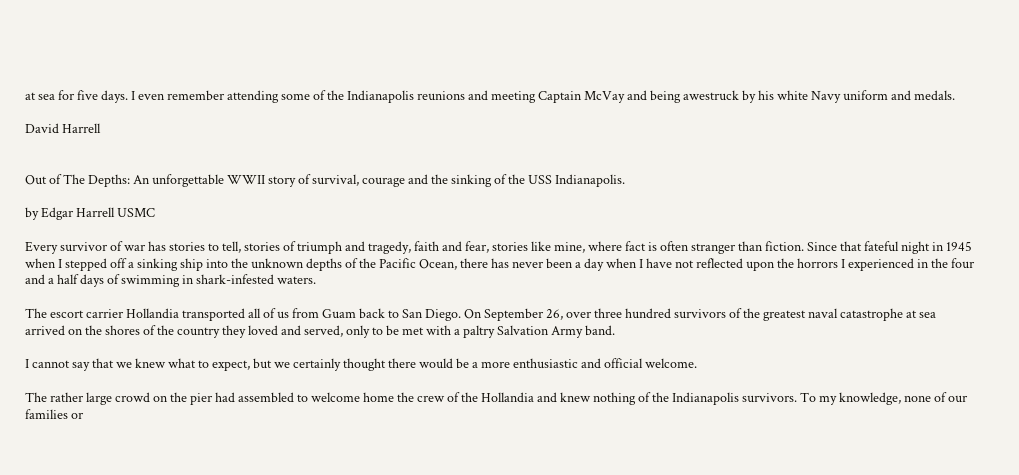at sea for five days. I even remember attending some of the Indianapolis reunions and meeting Captain McVay and being awestruck by his white Navy uniform and medals.

David Harrell


Out of The Depths: An unforgettable WWII story of survival, courage and the sinking of the USS Indianapolis.

by Edgar Harrell USMC

Every survivor of war has stories to tell, stories of triumph and tragedy, faith and fear, stories like mine, where fact is often stranger than fiction. Since that fateful night in 1945 when I stepped off a sinking ship into the unknown depths of the Pacific Ocean, there has never been a day when I have not reflected upon the horrors I experienced in the four and a half days of swimming in shark-infested waters.

The escort carrier Hollandia transported all of us from Guam back to San Diego. On September 26, over three hundred survivors of the greatest naval catastrophe at sea arrived on the shores of the country they loved and served, only to be met with a paltry Salvation Army band.

I cannot say that we knew what to expect, but we certainly thought there would be a more enthusiastic and official welcome.

The rather large crowd on the pier had assembled to welcome home the crew of the Hollandia and knew nothing of the Indianapolis survivors. To my knowledge, none of our families or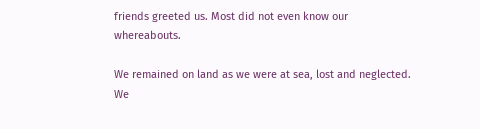friends greeted us. Most did not even know our whereabouts.

We remained on land as we were at sea, lost and neglected. We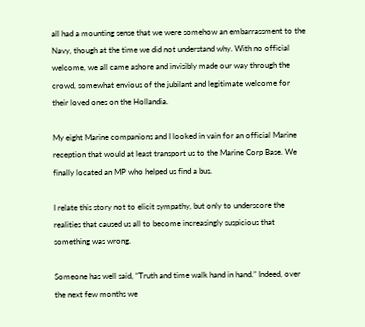all had a mounting sense that we were somehow an embarrassment to the Navy, though at the time we did not understand why. With no official welcome, we all came ashore and invisibly made our way through the crowd, somewhat envious of the jubilant and legitimate welcome for their loved ones on the Hollandia.

My eight Marine companions and I looked in vain for an official Marine reception that would at least transport us to the Marine Corp Base. We finally located an MP who helped us find a bus.

I relate this story not to elicit sympathy, but only to underscore the realities that caused us all to become increasingly suspicious that something was wrong.

Someone has well said, “Truth and time walk hand in hand.” Indeed, over the next few months we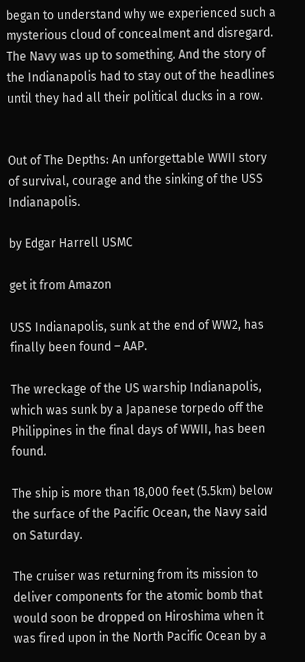began to understand why we experienced such a mysterious cloud of concealment and disregard. The Navy was up to something. And the story of the Indianapolis had to stay out of the headlines until they had all their political ducks in a row.


Out of The Depths: An unforgettable WWII story of survival, courage and the sinking of the USS Indianapolis.

by Edgar Harrell USMC

get it from Amazon

USS Indianapolis, sunk at the end of WW2, has finally been found – AAP.

The wreckage of the US warship Indianapolis, which was sunk by a Japanese torpedo off the Philippines in the final days of WWII, has been found.

The ship is more than 18,000 feet (5.5km) below the surface of the Pacific Ocean, the Navy said on Saturday.

The cruiser was returning from its mission to deliver components for the atomic bomb that would soon be dropped on Hiroshima when it was fired upon in the North Pacific Ocean by a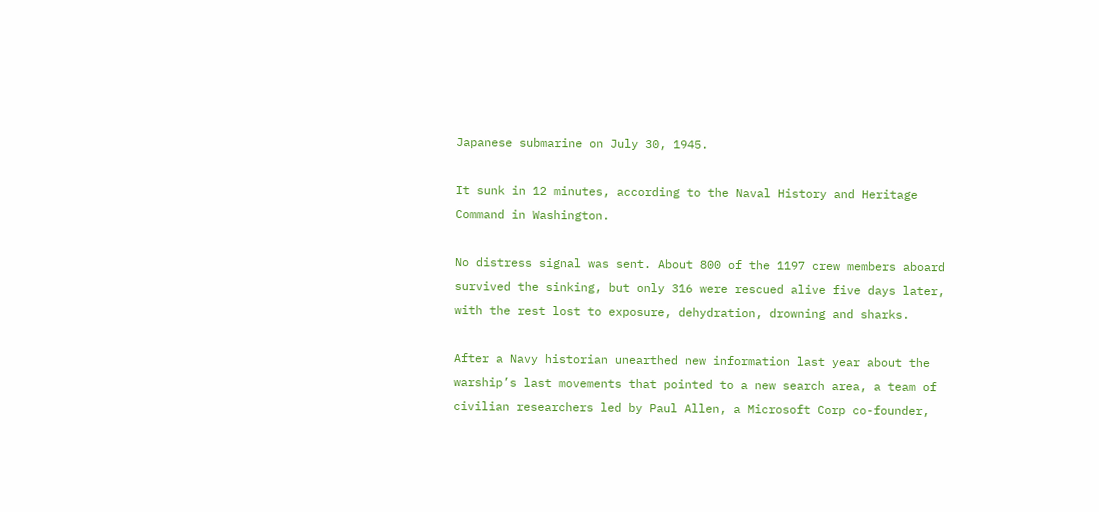Japanese submarine on July 30, 1945.

It sunk in 12 minutes, according to the Naval History and Heritage Command in Washington.

No distress signal was sent. About 800 of the 1197 crew members aboard survived the sinking, but only 316 were rescued alive five days later, with the rest lost to exposure, dehydration, drowning and sharks.

After a Navy historian unearthed new information last year about the warship’s last movements that pointed to a new search area, a team of civilian researchers led by Paul Allen, a Microsoft Corp co-founder,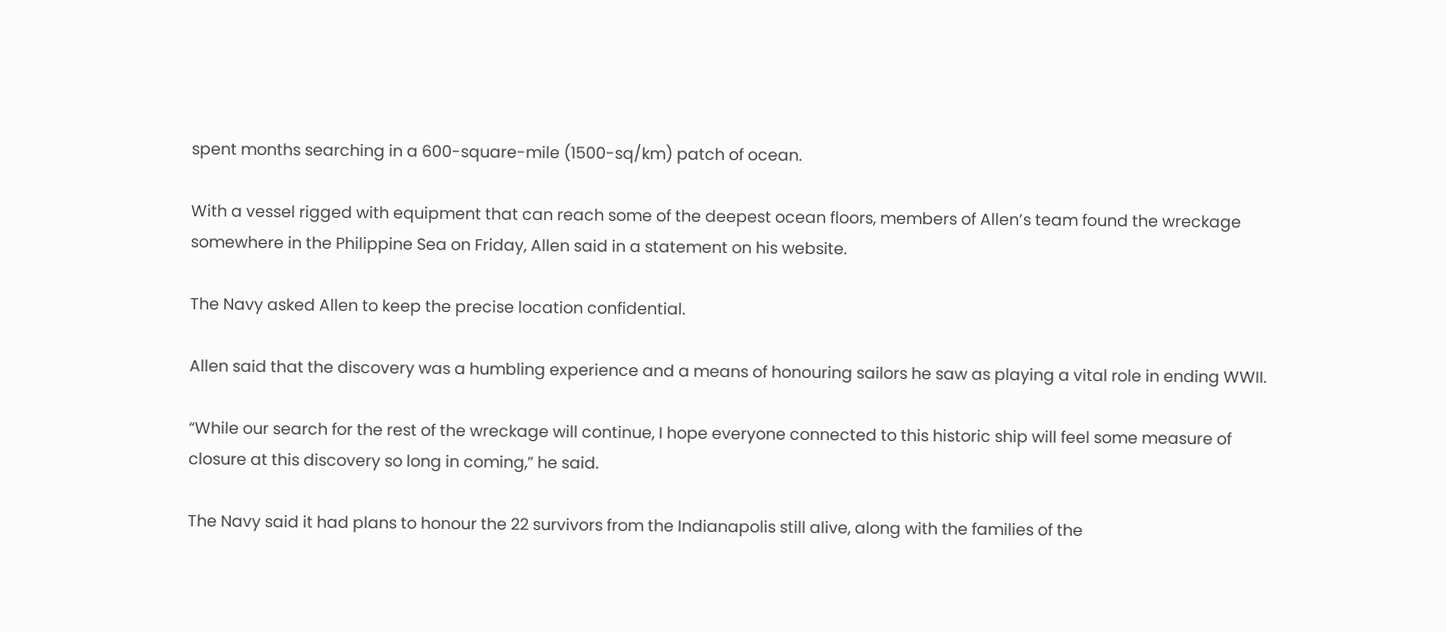spent months searching in a 600-square-mile (1500-sq/km) patch of ocean.

With a vessel rigged with equipment that can reach some of the deepest ocean floors, members of Allen’s team found the wreckage somewhere in the Philippine Sea on Friday, Allen said in a statement on his website.

The Navy asked Allen to keep the precise location confidential.

Allen said that the discovery was a humbling experience and a means of honouring sailors he saw as playing a vital role in ending WWII.

“While our search for the rest of the wreckage will continue, I hope everyone connected to this historic ship will feel some measure of closure at this discovery so long in coming,” he said.

The Navy said it had plans to honour the 22 survivors from the Indianapolis still alive, along with the families of the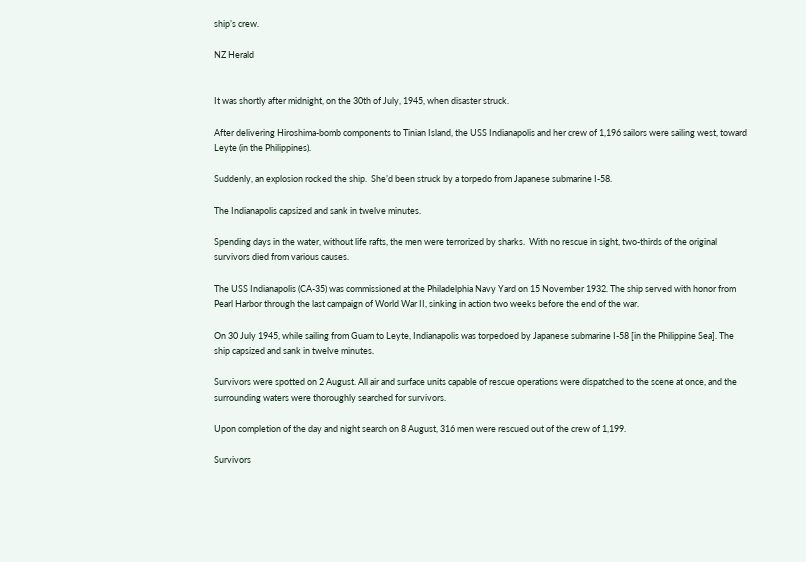ship’s crew.

NZ Herald


It was shortly after midnight, on the 30th of July, 1945, when disaster struck.

After delivering Hiroshima-bomb components to Tinian Island, the USS Indianapolis and her crew of 1,196 sailors were sailing west, toward Leyte (in the Philippines).

Suddenly, an explosion rocked the ship.  She’d been struck by a torpedo from Japanese submarine I-58.

The Indianapolis capsized and sank in twelve minutes.

Spending days in the water, without life rafts, the men were terrorized by sharks.  With no rescue in sight, two-thirds of the original survivors died from various causes.

The USS Indianapolis (CA-35) was commissioned at the Philadelphia Navy Yard on 15 November 1932. The ship served with honor from Pearl Harbor through the last campaign of World War II, sinking in action two weeks before the end of the war.

On 30 July 1945, while sailing from Guam to Leyte, Indianapolis was torpedoed by Japanese submarine I-58 [in the Philippine Sea]. The ship capsized and sank in twelve minutes.

Survivors were spotted on 2 August. All air and surface units capable of rescue operations were dispatched to the scene at once, and the surrounding waters were thoroughly searched for survivors.

Upon completion of the day and night search on 8 August, 316 men were rescued out of the crew of 1,199.

Survivors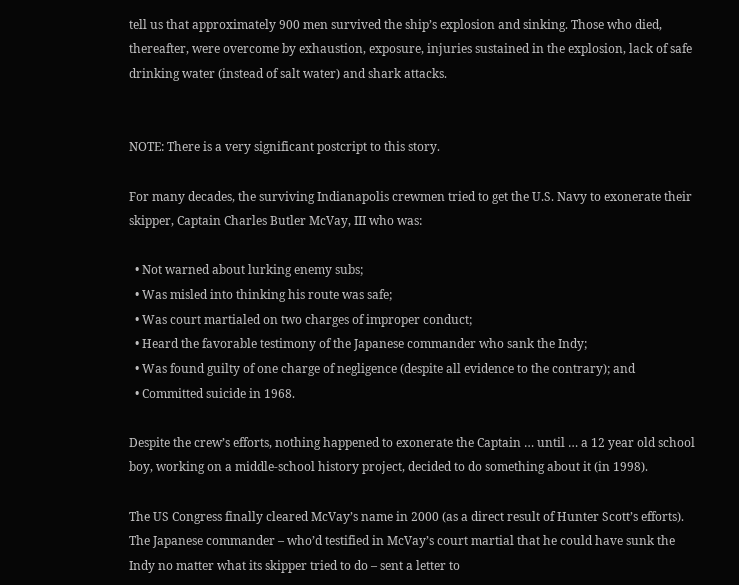tell us that approximately 900 men survived the ship’s explosion and sinking. Those who died, thereafter, were overcome by exhaustion, exposure, injuries sustained in the explosion, lack of safe drinking water (instead of salt water) and shark attacks.


NOTE: There is a very significant postcript to this story.

For many decades, the surviving Indianapolis crewmen tried to get the U.S. Navy to exonerate their skipper, Captain Charles Butler McVay, III who was:

  • Not warned about lurking enemy subs;
  • Was misled into thinking his route was safe;
  • Was court martialed on two charges of improper conduct;
  • Heard the favorable testimony of the Japanese commander who sank the Indy;
  • Was found guilty of one charge of negligence (despite all evidence to the contrary); and
  • Committed suicide in 1968.

Despite the crew’s efforts, nothing happened to exonerate the Captain … until … a 12 year old school boy, working on a middle-school history project, decided to do something about it (in 1998).

The US Congress finally cleared McVay’s name in 2000 (as a direct result of Hunter Scott’s efforts). The Japanese commander – who’d testified in McVay’s court martial that he could have sunk the Indy no matter what its skipper tried to do – sent a letter to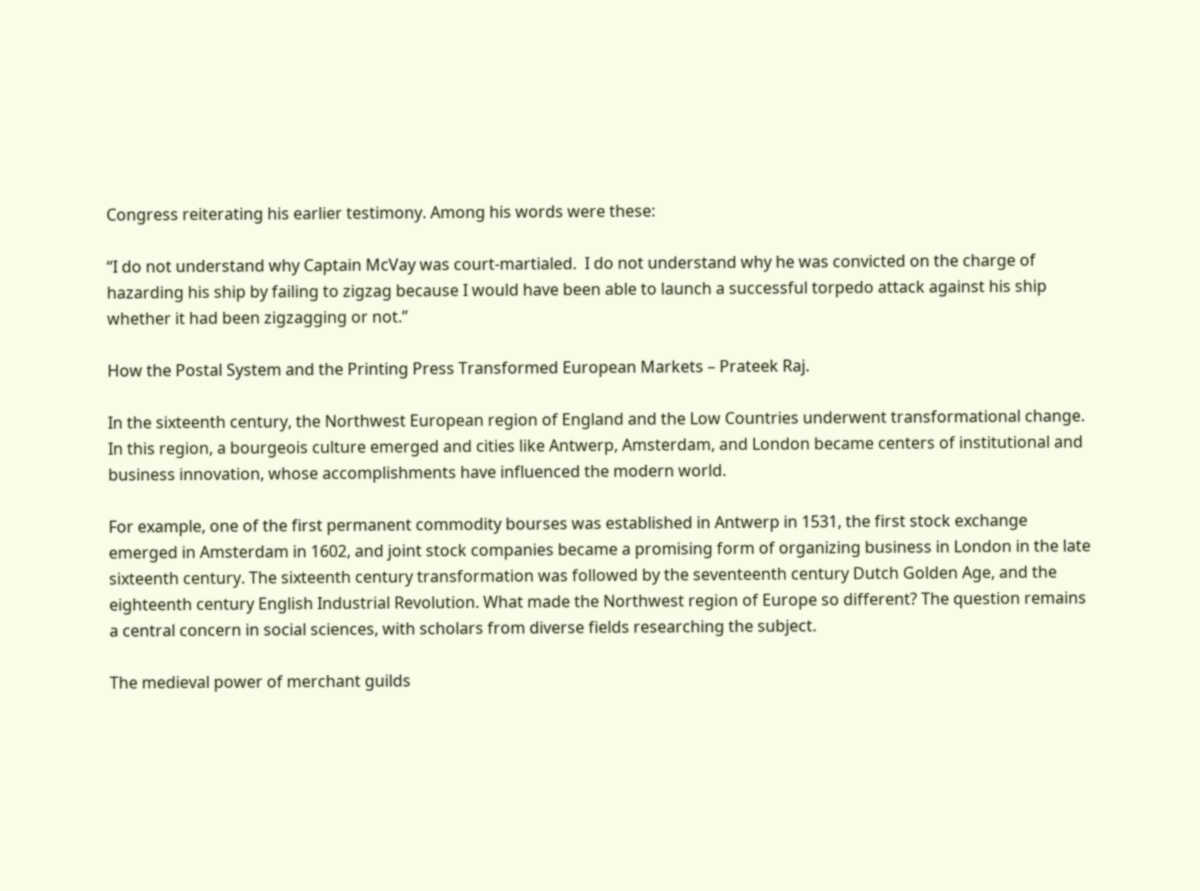Congress reiterating his earlier testimony. Among his words were these:

“I do not understand why Captain McVay was court-martialed.  I do not understand why he was convicted on the charge of hazarding his ship by failing to zigzag because I would have been able to launch a successful torpedo attack against his ship whether it had been zigzagging or not.”

How the Postal System and the Printing Press Transformed European Markets – Prateek Raj.

In the sixteenth century, the Northwest European region of England and the Low Countries underwent transformational change. In this region, a bourgeois culture emerged and cities like Antwerp, Amsterdam, and London became centers of institutional and business innovation, whose accomplishments have influenced the modern world.

For example, one of the first permanent commodity bourses was established in Antwerp in 1531, the first stock exchange emerged in Amsterdam in 1602, and joint stock companies became a promising form of organizing business in London in the late sixteenth century. The sixteenth century transformation was followed by the seventeenth century Dutch Golden Age, and the eighteenth century English Industrial Revolution. What made the Northwest region of Europe so different? The question remains a central concern in social sciences, with scholars from diverse fields researching the subject.

The medieval power of merchant guilds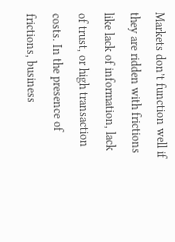Markets don’t function well if they are ridden with frictions like lack of information, lack of trust, or high transaction costs. In the presence of frictions, business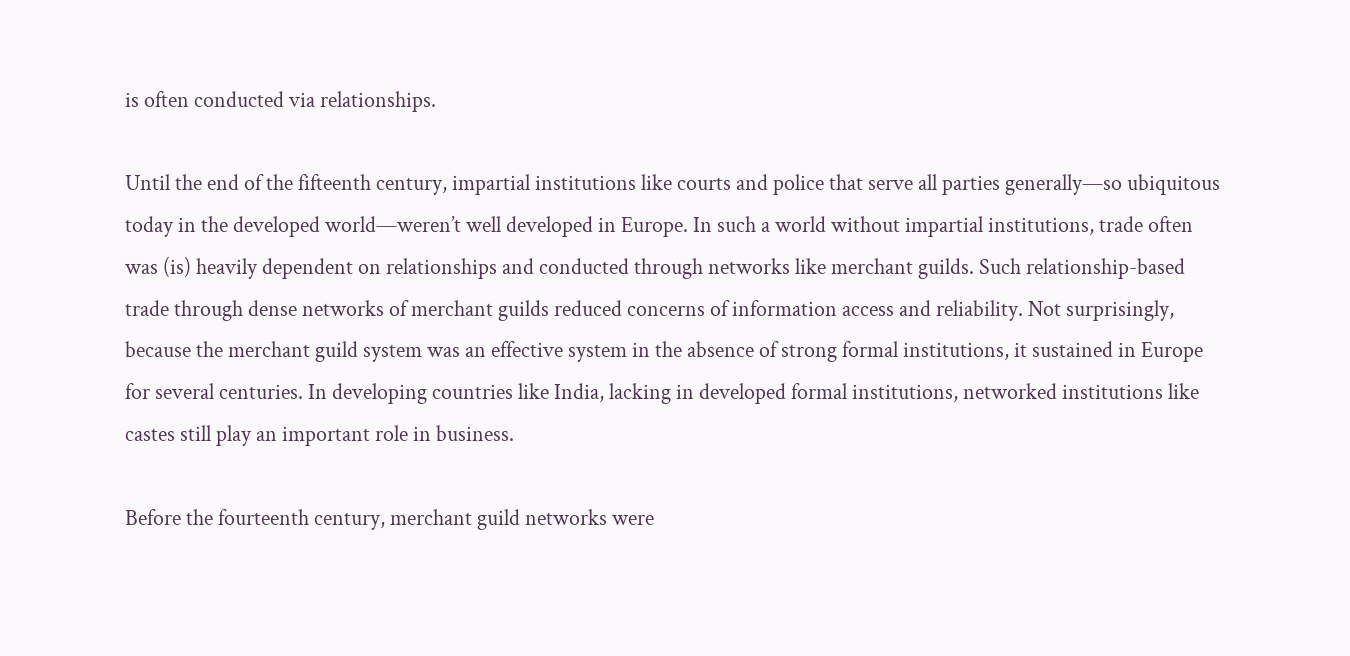is often conducted via relationships.

Until the end of the fifteenth century, impartial institutions like courts and police that serve all parties generally—so ubiquitous today in the developed world—weren’t well developed in Europe. In such a world without impartial institutions, trade often was (is) heavily dependent on relationships and conducted through networks like merchant guilds. Such relationship-based trade through dense networks of merchant guilds reduced concerns of information access and reliability. Not surprisingly, because the merchant guild system was an effective system in the absence of strong formal institutions, it sustained in Europe for several centuries. In developing countries like India, lacking in developed formal institutions, networked institutions like castes still play an important role in business.

Before the fourteenth century, merchant guild networks were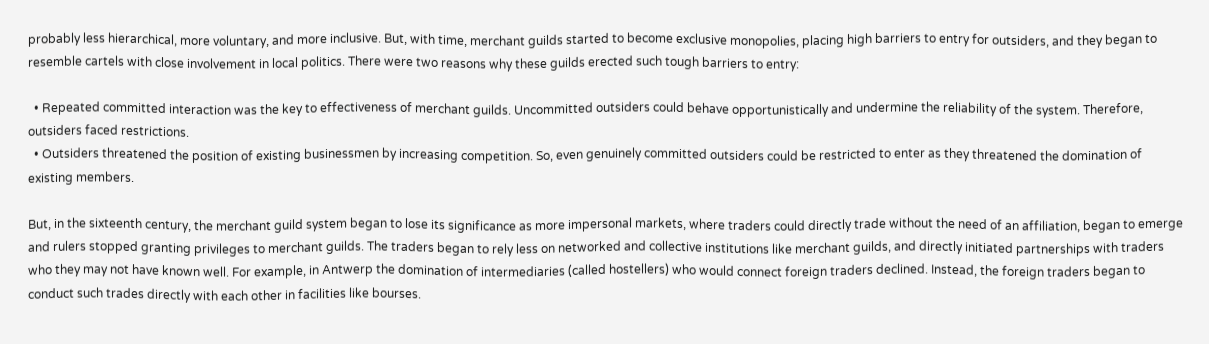probably less hierarchical, more voluntary, and more inclusive. But, with time, merchant guilds started to become exclusive monopolies, placing high barriers to entry for outsiders, and they began to resemble cartels with close involvement in local politics. There were two reasons why these guilds erected such tough barriers to entry:

  • Repeated committed interaction was the key to effectiveness of merchant guilds. Uncommitted outsiders could behave opportunistically and undermine the reliability of the system. Therefore, outsiders faced restrictions.
  • Outsiders threatened the position of existing businessmen by increasing competition. So, even genuinely committed outsiders could be restricted to enter as they threatened the domination of existing members.

But, in the sixteenth century, the merchant guild system began to lose its significance as more impersonal markets, where traders could directly trade without the need of an affiliation, began to emerge and rulers stopped granting privileges to merchant guilds. The traders began to rely less on networked and collective institutions like merchant guilds, and directly initiated partnerships with traders who they may not have known well. For example, in Antwerp the domination of intermediaries (called hostellers) who would connect foreign traders declined. Instead, the foreign traders began to conduct such trades directly with each other in facilities like bourses.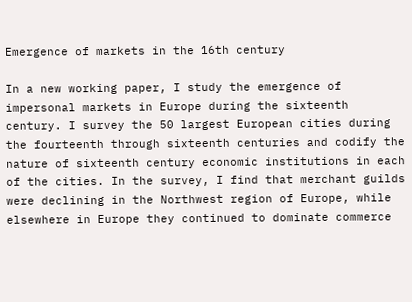Emergence of markets in the 16th century

In a new working paper, I study the emergence of impersonal markets in Europe during the sixteenth century. I survey the 50 largest European cities during the fourteenth through sixteenth centuries and codify the nature of sixteenth century economic institutions in each of the cities. In the survey, I find that merchant guilds were declining in the Northwest region of Europe, while elsewhere in Europe they continued to dominate commerce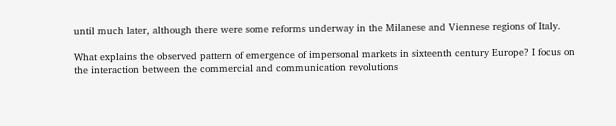until much later, although there were some reforms underway in the Milanese and Viennese regions of Italy.

What explains the observed pattern of emergence of impersonal markets in sixteenth century Europe? I focus on the interaction between the commercial and communication revolutions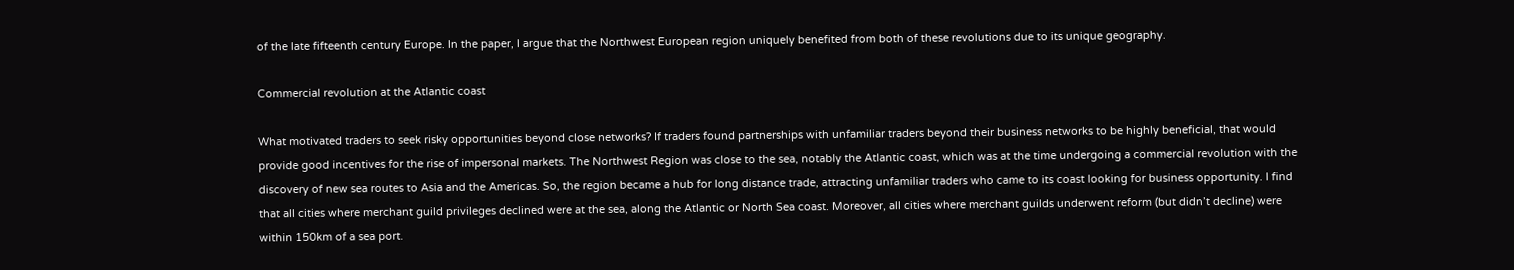of the late fifteenth century Europe. In the paper, I argue that the Northwest European region uniquely benefited from both of these revolutions due to its unique geography.

Commercial revolution at the Atlantic coast

What motivated traders to seek risky opportunities beyond close networks? If traders found partnerships with unfamiliar traders beyond their business networks to be highly beneficial, that would provide good incentives for the rise of impersonal markets. The Northwest Region was close to the sea, notably the Atlantic coast, which was at the time undergoing a commercial revolution with the discovery of new sea routes to Asia and the Americas. So, the region became a hub for long distance trade, attracting unfamiliar traders who came to its coast looking for business opportunity. I find that all cities where merchant guild privileges declined were at the sea, along the Atlantic or North Sea coast. Moreover, all cities where merchant guilds underwent reform (but didn’t decline) were within 150km of a sea port.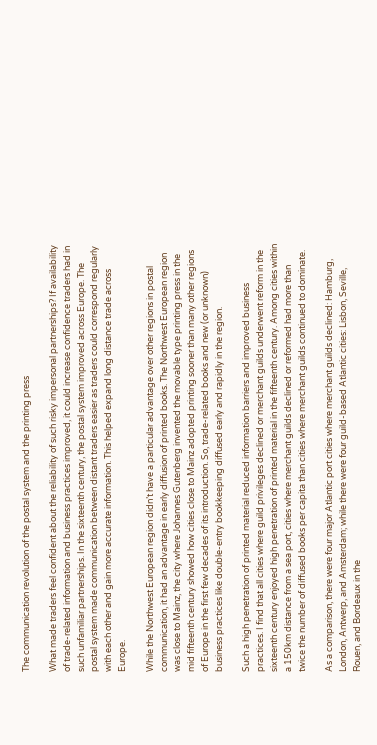The communication revolution of the postal system and the printing press

What made traders feel confident about the reliability of such risky impersonal partnerships? If availability of trade-related information and business practices improved, it could increase confidence traders had in such unfamiliar partnerships. In the sixteenth century, the postal system improved across Europe. The postal system made communication between distant traders easier as traders could correspond regularly with each other and gain more accurate information. This helped expand long distance trade across Europe.

While the Northwest European region didn’t have a particular advantage over other regions in postal communication, it had an advantage in early diffusion of printed books. The Northwest European region was close to Mainz, the city where Johannes Gutenberg invented the movable type printing press in the mid fifteenth century showed how cities close to Mainz adopted printing sooner than many other regions of Europe in the first few decades of its introduction. So, trade-related books and new (or unknown) business practices like double-entry bookkeeping diffused early and rapidly in the region.

Such a high penetration of printed material reduced information barriers and improved business practices. I find that all cities where guild privileges declined or merchant guilds underwent reform in the sixteenth century enjoyed high penetration of printed material in the fifteenth century. Among cities within a 150km distance from a sea port, cities where merchant guilds declined or reformed had more than twice the number of diffused books per capita than cities where merchant guilds continued to dominate.

As a comparison, there were four major Atlantic port cities where merchant guilds declined: Hamburg, London, Antwerp, and Amsterdam; while there were four guild-based Atlantic cities: Lisbon, Seville, Rouen, and Bordeaux in the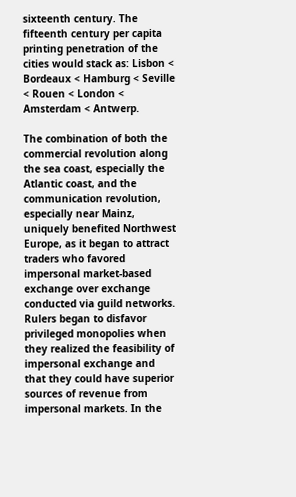sixteenth century. The fifteenth century per capita printing penetration of the cities would stack as: Lisbon < Bordeaux < Hamburg < Seville < Rouen < London < Amsterdam < Antwerp.

The combination of both the commercial revolution along the sea coast, especially the Atlantic coast, and the communication revolution, especially near Mainz, uniquely benefited Northwest Europe, as it began to attract traders who favored impersonal market-based exchange over exchange conducted via guild networks. Rulers began to disfavor privileged monopolies when they realized the feasibility of impersonal exchange and that they could have superior sources of revenue from impersonal markets. In the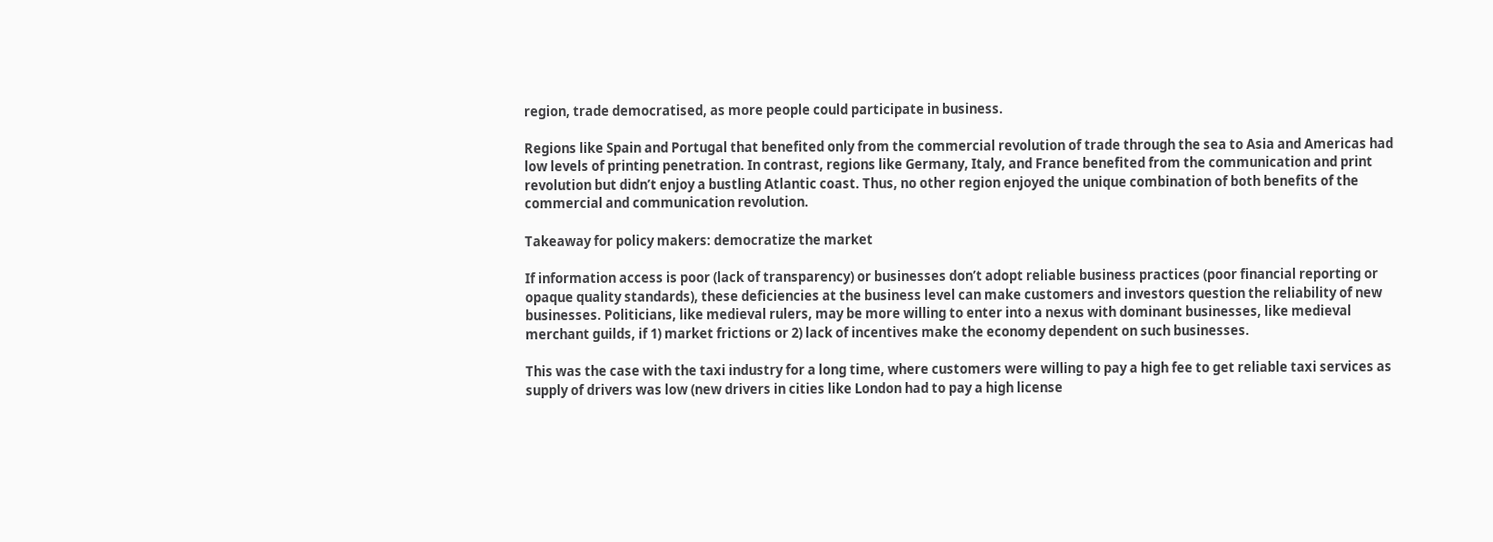region, trade democratised, as more people could participate in business.

Regions like Spain and Portugal that benefited only from the commercial revolution of trade through the sea to Asia and Americas had low levels of printing penetration. In contrast, regions like Germany, Italy, and France benefited from the communication and print revolution but didn’t enjoy a bustling Atlantic coast. Thus, no other region enjoyed the unique combination of both benefits of the commercial and communication revolution.

Takeaway for policy makers: democratize the market

If information access is poor (lack of transparency) or businesses don’t adopt reliable business practices (poor financial reporting or opaque quality standards), these deficiencies at the business level can make customers and investors question the reliability of new businesses. Politicians, like medieval rulers, may be more willing to enter into a nexus with dominant businesses, like medieval merchant guilds, if 1) market frictions or 2) lack of incentives make the economy dependent on such businesses.

This was the case with the taxi industry for a long time, where customers were willing to pay a high fee to get reliable taxi services as supply of drivers was low (new drivers in cities like London had to pay a high license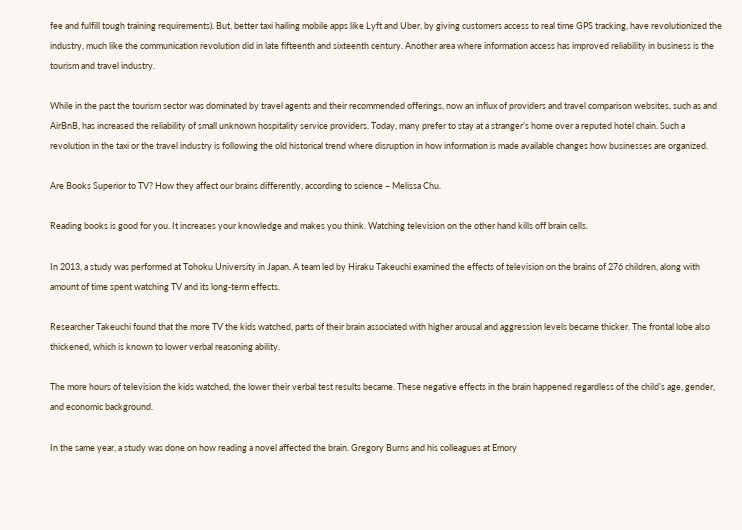fee and fulfill tough training requirements). But, better taxi hailing mobile apps like Lyft and Uber, by giving customers access to real time GPS tracking, have revolutionized the industry, much like the communication revolution did in late fifteenth and sixteenth century. Another area where information access has improved reliability in business is the tourism and travel industry.

While in the past the tourism sector was dominated by travel agents and their recommended offerings, now an influx of providers and travel comparison websites, such as and AirBnB, has increased the reliability of small unknown hospitality service providers. Today, many prefer to stay at a stranger’s home over a reputed hotel chain. Such a revolution in the taxi or the travel industry is following the old historical trend where disruption in how information is made available changes how businesses are organized.

Are Books Superior to TV? How they affect our brains differently, according to science – Melissa Chu.

Reading books is good for you. It increases your knowledge and makes you think. Watching television on the other hand kills off brain cells.

In 2013, a study was performed at Tohoku University in Japan. A team led by Hiraku Takeuchi examined the effects of television on the brains of 276 children, along with amount of time spent watching TV and its long-term effects.

Researcher Takeuchi found that the more TV the kids watched, parts of their brain associated with higher arousal and aggression levels became thicker. The frontal lobe also thickened, which is known to lower verbal reasoning ability.

The more hours of television the kids watched, the lower their verbal test results became. These negative effects in the brain happened regardless of the child’s age, gender, and economic background.

In the same year, a study was done on how reading a novel affected the brain. Gregory Burns and his colleagues at Emory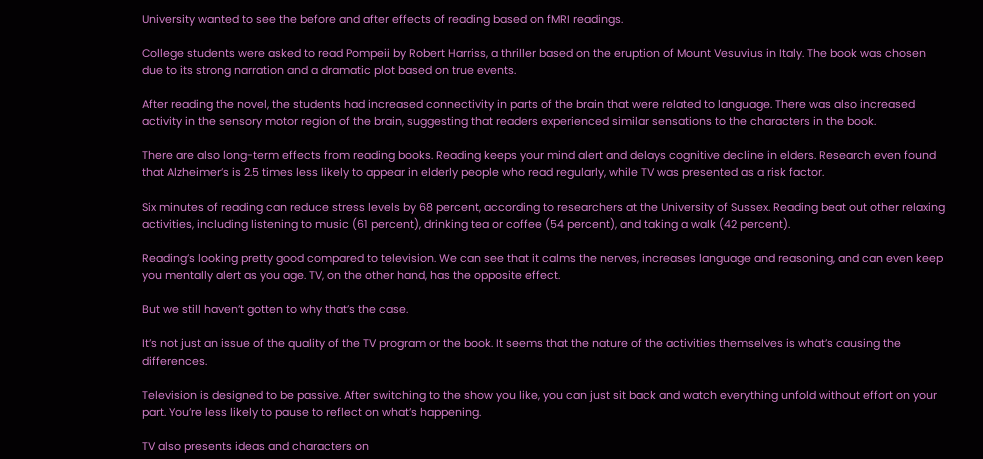University wanted to see the before and after effects of reading based on fMRI readings.

College students were asked to read Pompeii by Robert Harriss, a thriller based on the eruption of Mount Vesuvius in Italy. The book was chosen due to its strong narration and a dramatic plot based on true events.

After reading the novel, the students had increased connectivity in parts of the brain that were related to language. There was also increased activity in the sensory motor region of the brain, suggesting that readers experienced similar sensations to the characters in the book.

There are also long-term effects from reading books. Reading keeps your mind alert and delays cognitive decline in elders. Research even found that Alzheimer’s is 2.5 times less likely to appear in elderly people who read regularly, while TV was presented as a risk factor.

Six minutes of reading can reduce stress levels by 68 percent, according to researchers at the University of Sussex. Reading beat out other relaxing activities, including listening to music (61 percent), drinking tea or coffee (54 percent), and taking a walk (42 percent).

Reading’s looking pretty good compared to television. We can see that it calms the nerves, increases language and reasoning, and can even keep you mentally alert as you age. TV, on the other hand, has the opposite effect.

But we still haven’t gotten to why that’s the case.

It’s not just an issue of the quality of the TV program or the book. It seems that the nature of the activities themselves is what’s causing the differences.

Television is designed to be passive. After switching to the show you like, you can just sit back and watch everything unfold without effort on your part. You’re less likely to pause to reflect on what’s happening.

TV also presents ideas and characters on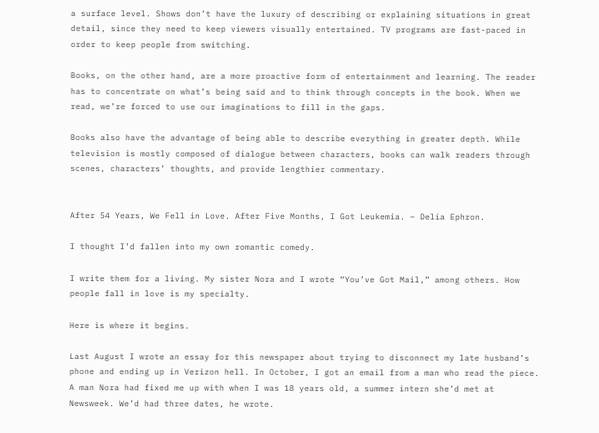a surface level. Shows don’t have the luxury of describing or explaining situations in great detail, since they need to keep viewers visually entertained. TV programs are fast-paced in order to keep people from switching.

Books, on the other hand, are a more proactive form of entertainment and learning. The reader has to concentrate on what’s being said and to think through concepts in the book. When we read, we’re forced to use our imaginations to fill in the gaps.

Books also have the advantage of being able to describe everything in greater depth. While television is mostly composed of dialogue between characters, books can walk readers through scenes, characters’ thoughts, and provide lengthier commentary.


After 54 Years, We Fell in Love. After Five Months, I Got Leukemia. – Delia Ephron.

I thought I’d fallen into my own romantic comedy.

I write them for a living. My sister Nora and I wrote “You’ve Got Mail,” among others. How people fall in love is my specialty.

Here is where it begins.

Last August I wrote an essay for this newspaper about trying to disconnect my late husband’s phone and ending up in Verizon hell. In October, I got an email from a man who read the piece. A man Nora had fixed me up with when I was 18 years old, a summer intern she’d met at Newsweek. We’d had three dates, he wrote.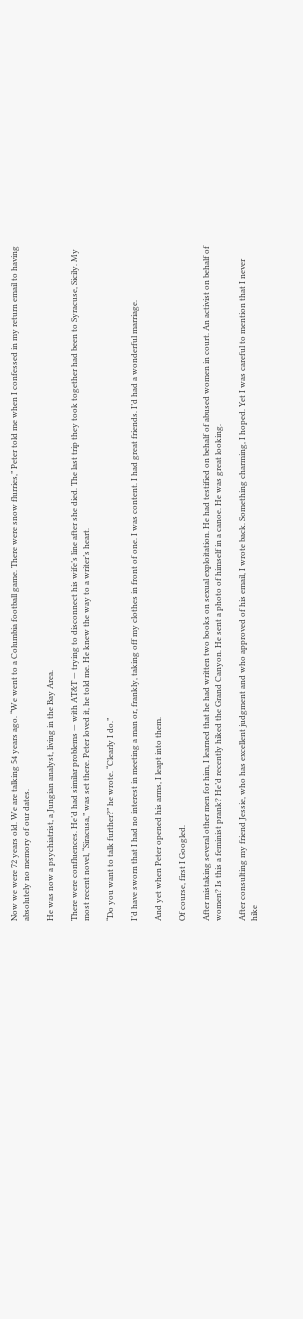Now we were 72 years old. We are talking 54 years ago. “We went to a Columbia football game. There were snow flurries,” Peter told me when I confessed in my return email to having absolutely no memory of our dates.

He was now a psychiatrist, a Jungian analyst, living in the Bay Area.

There were confluences. He’d had similar problems — with AT&T — trying to disconnect his wife’s line after she died. The last trip they took together had been to Syracuse, Sicily. My most recent novel, “Siracusa,” was set there. Peter loved it, he told me. He knew the way to a writer’s heart.

“Do you want to talk further?” he wrote. “Clearly I do.”

I’d have sworn that I had no interest in meeting a man or, frankly, taking off my clothes in front of one. I was content. I had great friends. I’d had a wonderful marriage.

And yet when Peter opened his arms, I leapt into them.

Of course, first I Googled.

After mistaking several other men for him, I learned that he had written two books on sexual exploitation. He had testified on behalf of abused women in court. An activist on behalf of women? Is this a feminist prank? He’d recently hiked the Grand Canyon. He sent a photo of himself in a canoe. He was great looking.

After consulting my friend Jessie, who has excellent judgment and who approved of his email, I wrote back. Something charming, I hoped. Yet I was careful to mention that I never hike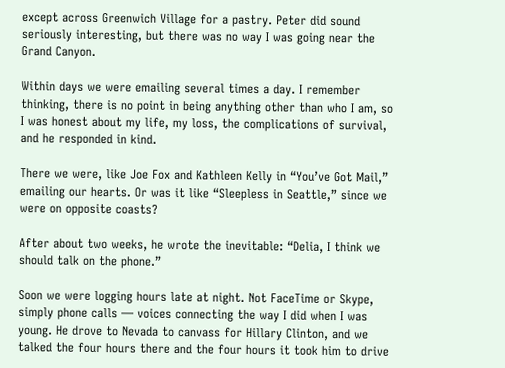except across Greenwich Village for a pastry. Peter did sound seriously interesting, but there was no way I was going near the Grand Canyon.

Within days we were emailing several times a day. I remember thinking, there is no point in being anything other than who I am, so I was honest about my life, my loss, the complications of survival, and he responded in kind.

There we were, like Joe Fox and Kathleen Kelly in “You’ve Got Mail,” emailing our hearts. Or was it like “Sleepless in Seattle,” since we were on opposite coasts?

After about two weeks, he wrote the inevitable: “Delia, I think we should talk on the phone.”

Soon we were logging hours late at night. Not FaceTime or Skype, simply phone calls — voices connecting the way I did when I was young. He drove to Nevada to canvass for Hillary Clinton, and we talked the four hours there and the four hours it took him to drive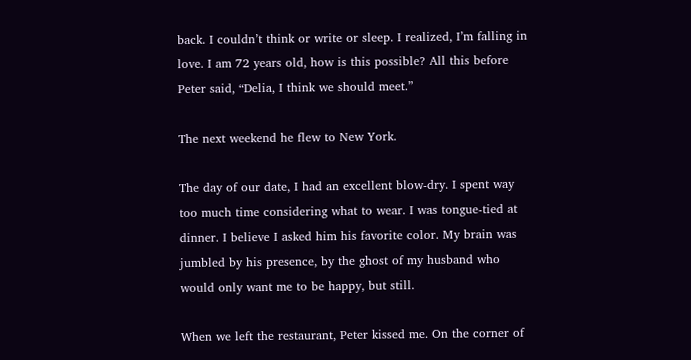back. I couldn’t think or write or sleep. I realized, I’m falling in love. I am 72 years old, how is this possible? All this before Peter said, “Delia, I think we should meet.”

The next weekend he flew to New York.

The day of our date, I had an excellent blow-dry. I spent way too much time considering what to wear. I was tongue-tied at dinner. I believe I asked him his favorite color. My brain was jumbled by his presence, by the ghost of my husband who would only want me to be happy, but still.

When we left the restaurant, Peter kissed me. On the corner of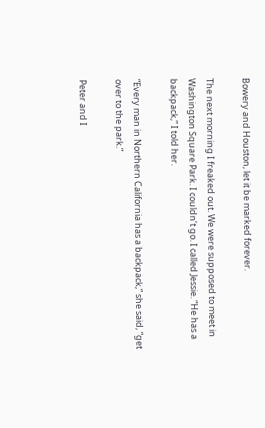Bowery and Houston, let it be marked forever.

The next morning I freaked out. We were supposed to meet in Washington Square Park. I couldn’t go. I called Jessie. “He has a backpack,” I told her.

“Every man in Northern California has a backpack,” she said, “get over to the park.”

Peter and I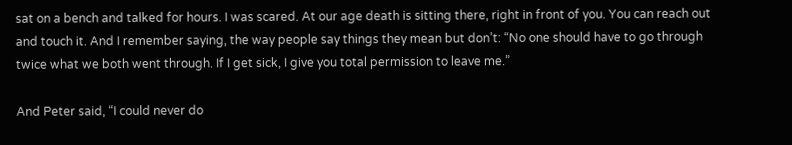sat on a bench and talked for hours. I was scared. At our age death is sitting there, right in front of you. You can reach out and touch it. And I remember saying, the way people say things they mean but don’t: “No one should have to go through twice what we both went through. If I get sick, I give you total permission to leave me.”

And Peter said, “I could never do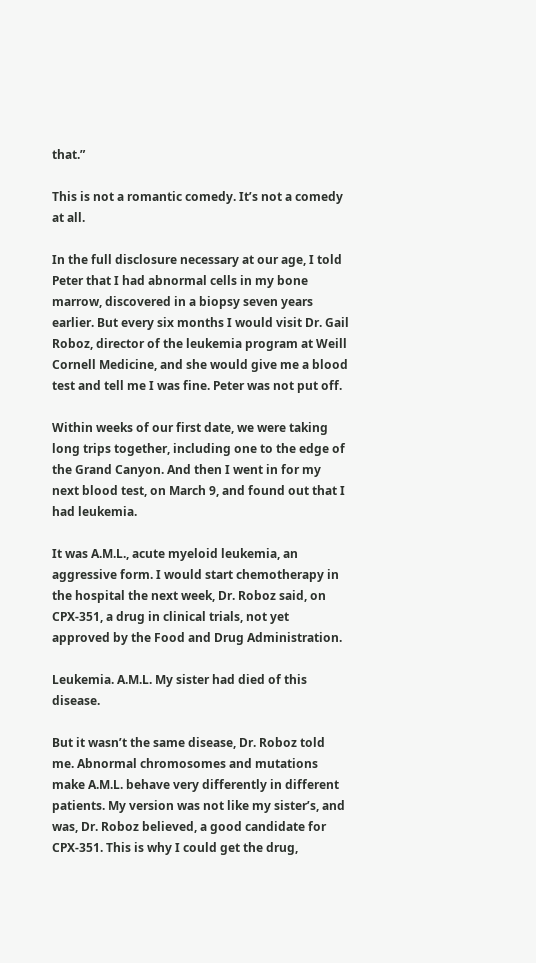that.”

This is not a romantic comedy. It’s not a comedy at all.

In the full disclosure necessary at our age, I told Peter that I had abnormal cells in my bone marrow, discovered in a biopsy seven years earlier. But every six months I would visit Dr. Gail Roboz, director of the leukemia program at Weill Cornell Medicine, and she would give me a blood test and tell me I was fine. Peter was not put off.

Within weeks of our first date, we were taking long trips together, including one to the edge of the Grand Canyon. And then I went in for my next blood test, on March 9, and found out that I had leukemia.

It was A.M.L., acute myeloid leukemia, an aggressive form. I would start chemotherapy in the hospital the next week, Dr. Roboz said, on CPX-351, a drug in clinical trials, not yet approved by the Food and Drug Administration.

Leukemia. A.M.L. My sister had died of this disease.

But it wasn’t the same disease, Dr. Roboz told me. Abnormal chromosomes and mutations make A.M.L. behave very differently in different patients. My version was not like my sister’s, and was, Dr. Roboz believed, a good candidate for CPX-351. This is why I could get the drug,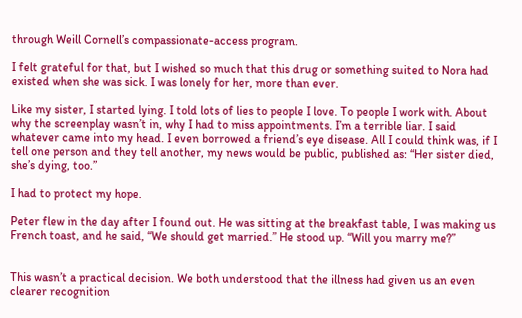through Weill Cornell’s compassionate-access program.

I felt grateful for that, but I wished so much that this drug or something suited to Nora had existed when she was sick. I was lonely for her, more than ever.

Like my sister, I started lying. I told lots of lies to people I love. To people I work with. About why the screenplay wasn’t in, why I had to miss appointments. I’m a terrible liar. I said whatever came into my head. I even borrowed a friend’s eye disease. All I could think was, if I tell one person and they tell another, my news would be public, published as: “Her sister died, she’s dying, too.”

I had to protect my hope.

Peter flew in the day after I found out. He was sitting at the breakfast table, I was making us French toast, and he said, “We should get married.” He stood up. “Will you marry me?”


This wasn’t a practical decision. We both understood that the illness had given us an even clearer recognition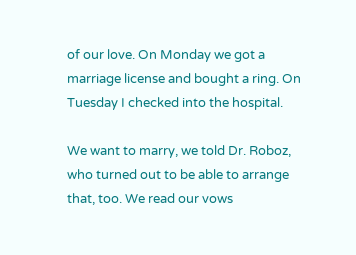of our love. On Monday we got a marriage license and bought a ring. On Tuesday I checked into the hospital.

We want to marry, we told Dr. Roboz, who turned out to be able to arrange that, too. We read our vows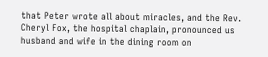that Peter wrote all about miracles, and the Rev. Cheryl Fox, the hospital chaplain, pronounced us husband and wife in the dining room on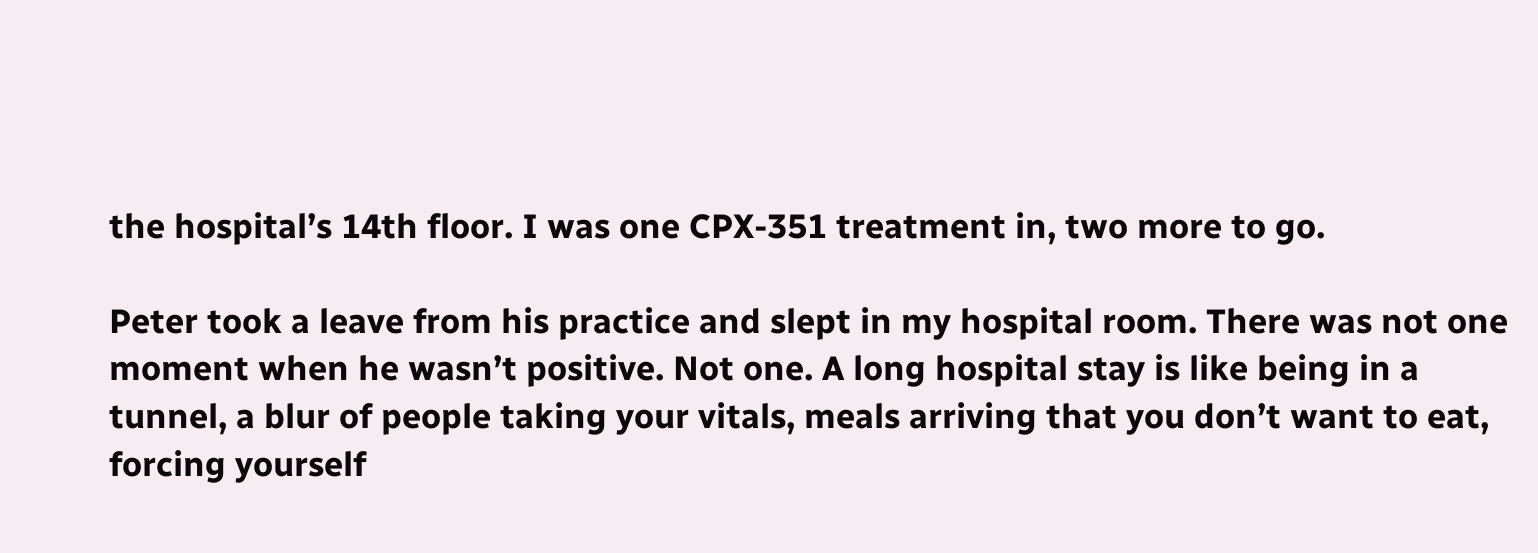the hospital’s 14th floor. I was one CPX-351 treatment in, two more to go.

Peter took a leave from his practice and slept in my hospital room. There was not one moment when he wasn’t positive. Not one. A long hospital stay is like being in a tunnel, a blur of people taking your vitals, meals arriving that you don’t want to eat, forcing yourself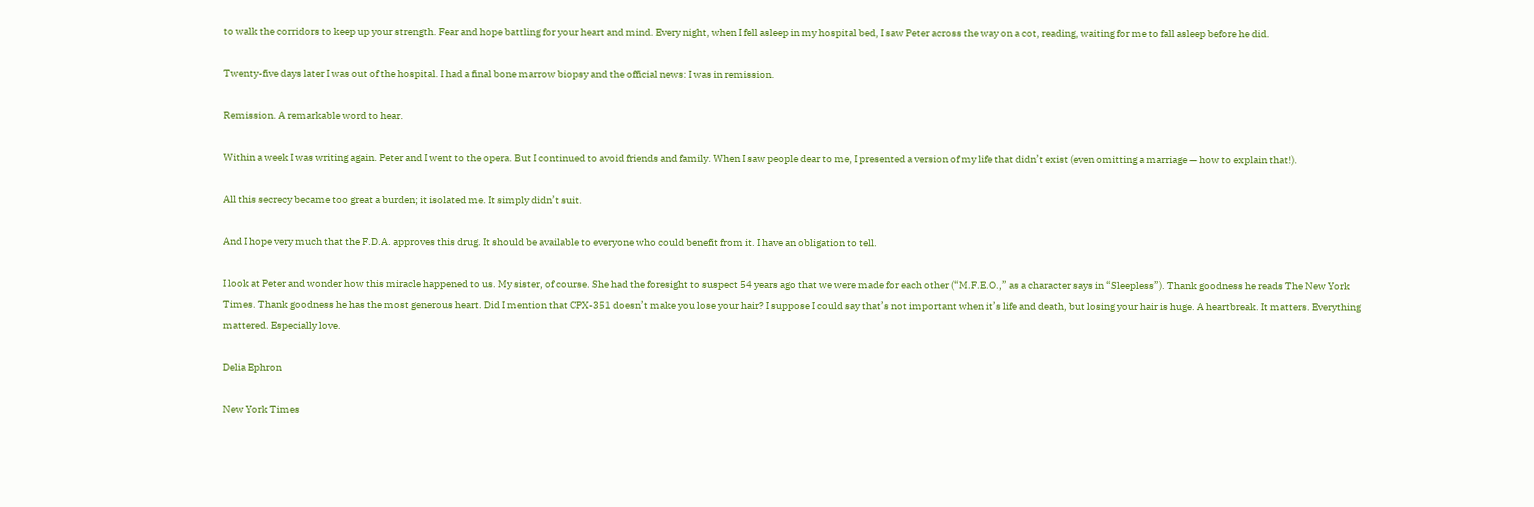to walk the corridors to keep up your strength. Fear and hope battling for your heart and mind. Every night, when I fell asleep in my hospital bed, I saw Peter across the way on a cot, reading, waiting for me to fall asleep before he did.

Twenty-five days later I was out of the hospital. I had a final bone marrow biopsy and the official news: I was in remission.

Remission. A remarkable word to hear.

Within a week I was writing again. Peter and I went to the opera. But I continued to avoid friends and family. When I saw people dear to me, I presented a version of my life that didn’t exist (even omitting a marriage — how to explain that!).

All this secrecy became too great a burden; it isolated me. It simply didn’t suit.

And I hope very much that the F.D.A. approves this drug. It should be available to everyone who could benefit from it. I have an obligation to tell.

I look at Peter and wonder how this miracle happened to us. My sister, of course. She had the foresight to suspect 54 years ago that we were made for each other (“M.F.E.O.,” as a character says in “Sleepless”). Thank goodness he reads The New York Times. Thank goodness he has the most generous heart. Did I mention that CPX-351 doesn’t make you lose your hair? I suppose I could say that’s not important when it’s life and death, but losing your hair is huge. A heartbreak. It matters. Everything mattered. Especially love.

Delia Ephron

New York Times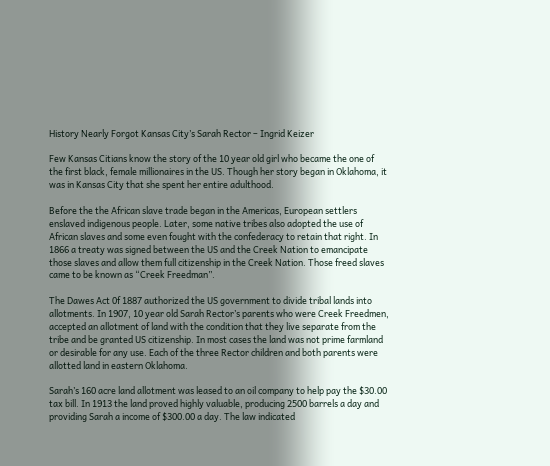History Nearly Forgot Kansas City’s Sarah Rector – Ingrid Keizer

Few Kansas Citians know the story of the 10 year old girl who became the one of the first black, female millionaires in the US. Though her story began in Oklahoma, it was in Kansas City that she spent her entire adulthood.

Before the the African slave trade began in the Americas, European settlers enslaved indigenous people. Later, some native tribes also adopted the use of African slaves and some even fought with the confederacy to retain that right. In 1866 a treaty was signed between the US and the Creek Nation to emancipate those slaves and allow them full citizenship in the Creek Nation. Those freed slaves came to be known as “Creek Freedman”.

The Dawes Act 0f 1887 authorized the US government to divide tribal lands into allotments. In 1907, 10 year old Sarah Rector’s parents who were Creek Freedmen, accepted an allotment of land with the condition that they live separate from the tribe and be granted US citizenship. In most cases the land was not prime farmland or desirable for any use. Each of the three Rector children and both parents were allotted land in eastern Oklahoma.

Sarah’s 160 acre land allotment was leased to an oil company to help pay the $30.00 tax bill. In 1913 the land proved highly valuable, producing 2500 barrels a day and providing Sarah a income of $300.00 a day. The law indicated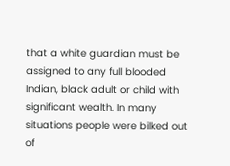that a white guardian must be assigned to any full blooded Indian, black adult or child with significant wealth. In many situations people were bilked out of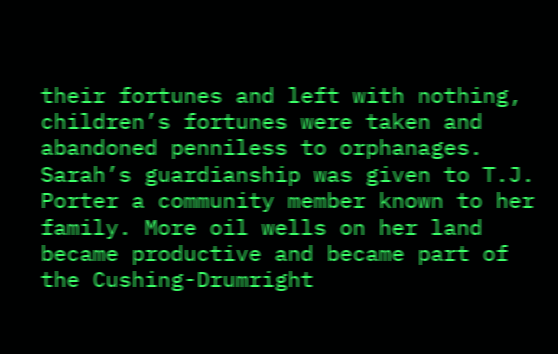their fortunes and left with nothing, children’s fortunes were taken and abandoned penniless to orphanages. Sarah’s guardianship was given to T.J. Porter a community member known to her family. More oil wells on her land became productive and became part of the Cushing-Drumright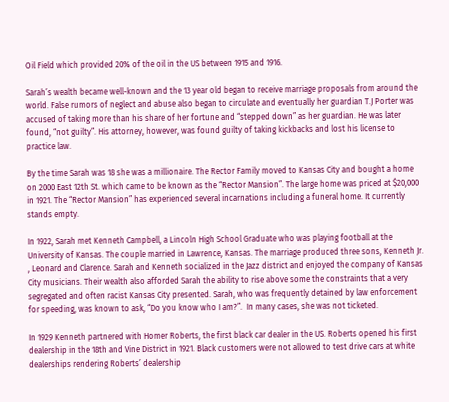Oil Field which provided 20% of the oil in the US between 1915 and 1916.

Sarah’s wealth became well-known and the 13 year old began to receive marriage proposals from around the world. False rumors of neglect and abuse also began to circulate and eventually her guardian T.J Porter was accused of taking more than his share of her fortune and “stepped down” as her guardian. He was later found, “not guilty”. His attorney, however, was found guilty of taking kickbacks and lost his license to practice law.

By the time Sarah was 18 she was a millionaire. The Rector Family moved to Kansas City and bought a home on 2000 East 12th St. which came to be known as the “Rector Mansion”. The large home was priced at $20,000 in 1921. The “Rector Mansion” has experienced several incarnations including a funeral home. It currently stands empty.

In 1922, Sarah met Kenneth Campbell, a Lincoln High School Graduate who was playing football at the University of Kansas. The couple married in Lawrence, Kansas. The marriage produced three sons, Kenneth Jr. , Leonard and Clarence. Sarah and Kenneth socialized in the Jazz district and enjoyed the company of Kansas City musicians. Their wealth also afforded Sarah the ability to rise above some the constraints that a very segregated and often racist Kansas City presented. Sarah, who was frequently detained by law enforcement for speeding, was known to ask, “Do you know who I am?”.  In many cases, she was not ticketed.

In 1929 Kenneth partnered with Homer Roberts, the first black car dealer in the US. Roberts opened his first dealership in the 18th and Vine District in 1921. Black customers were not allowed to test drive cars at white dealerships rendering Roberts’ dealership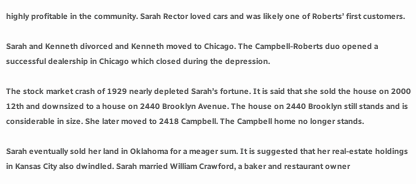highly profitable in the community. Sarah Rector loved cars and was likely one of Roberts’ first customers.

Sarah and Kenneth divorced and Kenneth moved to Chicago. The Campbell-Roberts duo opened a successful dealership in Chicago which closed during the depression.

The stock market crash of 1929 nearly depleted Sarah’s fortune. It is said that she sold the house on 2000 12th and downsized to a house on 2440 Brooklyn Avenue. The house on 2440 Brooklyn still stands and is considerable in size. She later moved to 2418 Campbell. The Campbell home no longer stands.

Sarah eventually sold her land in Oklahoma for a meager sum. It is suggested that her real-estate holdings in Kansas City also dwindled. Sarah married William Crawford, a baker and restaurant owner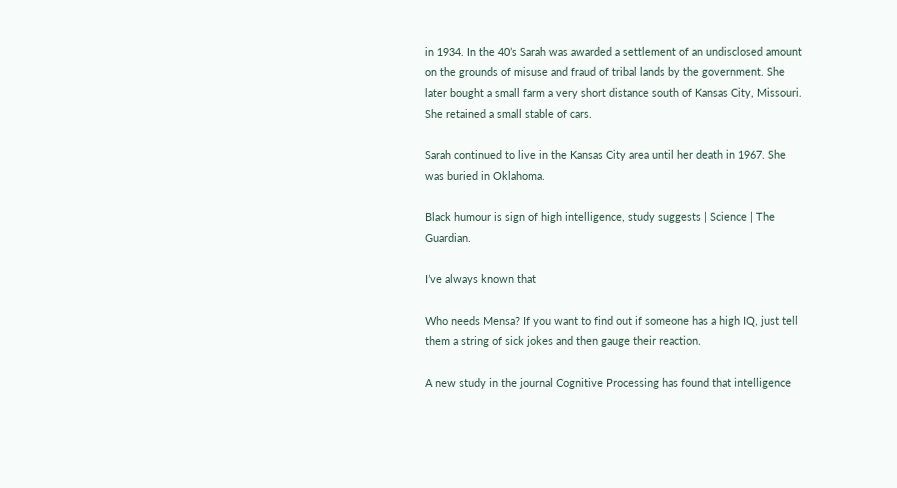in 1934. In the 40’s Sarah was awarded a settlement of an undisclosed amount on the grounds of misuse and fraud of tribal lands by the government. She later bought a small farm a very short distance south of Kansas City, Missouri. She retained a small stable of cars.

Sarah continued to live in the Kansas City area until her death in 1967. She was buried in Oklahoma.

Black humour is sign of high intelligence, study suggests | Science | The Guardian.

I’ve always known that

Who needs Mensa? If you want to find out if someone has a high IQ, just tell them a string of sick jokes and then gauge their reaction.

A new study in the journal Cognitive Processing has found that intelligence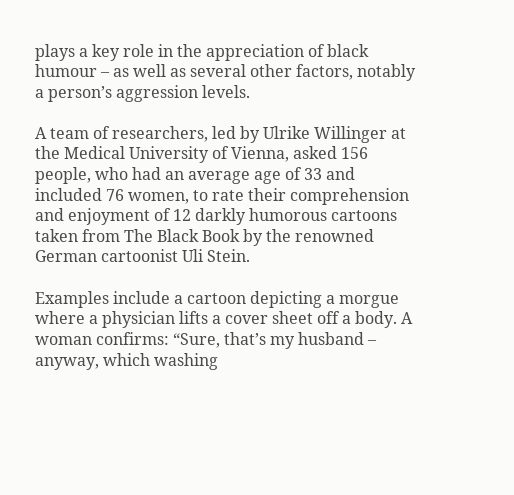plays a key role in the appreciation of black humour – as well as several other factors, notably a person’s aggression levels.

A team of researchers, led by Ulrike Willinger at the Medical University of Vienna, asked 156 people, who had an average age of 33 and included 76 women, to rate their comprehension and enjoyment of 12 darkly humorous cartoons taken from The Black Book by the renowned German cartoonist Uli Stein.

Examples include a cartoon depicting a morgue where a physician lifts a cover sheet off a body. A woman confirms: “Sure, that’s my husband – anyway, which washing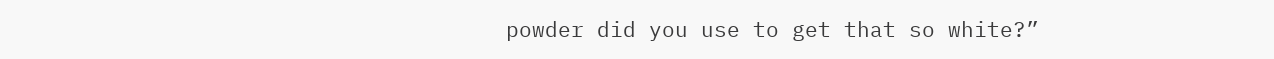powder did you use to get that so white?”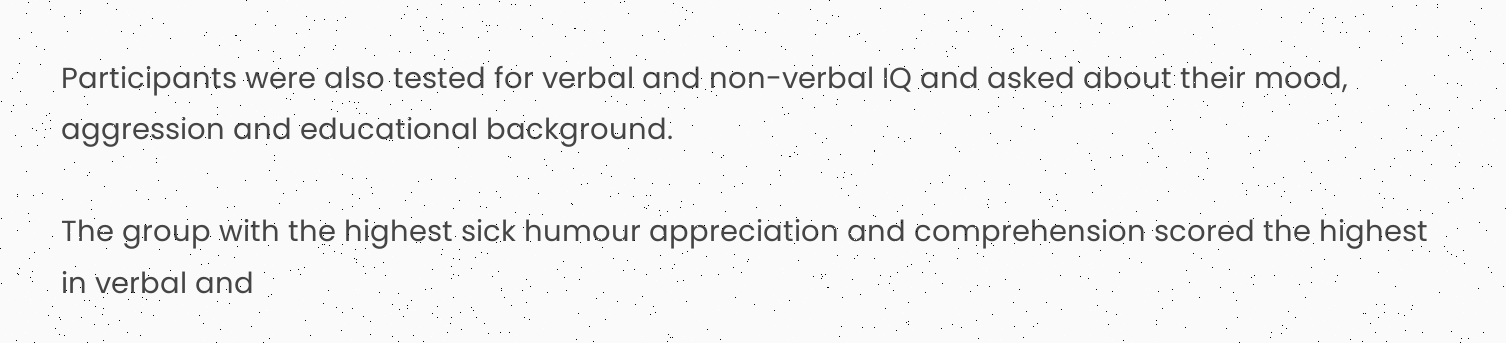Participants were also tested for verbal and non-verbal IQ and asked about their mood, aggression and educational background.

The group with the highest sick humour appreciation and comprehension scored the highest in verbal and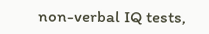non-verbal IQ tests,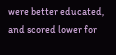were better educated, and scored lower for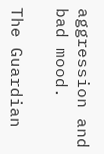aggression and bad mood.

The Guardian